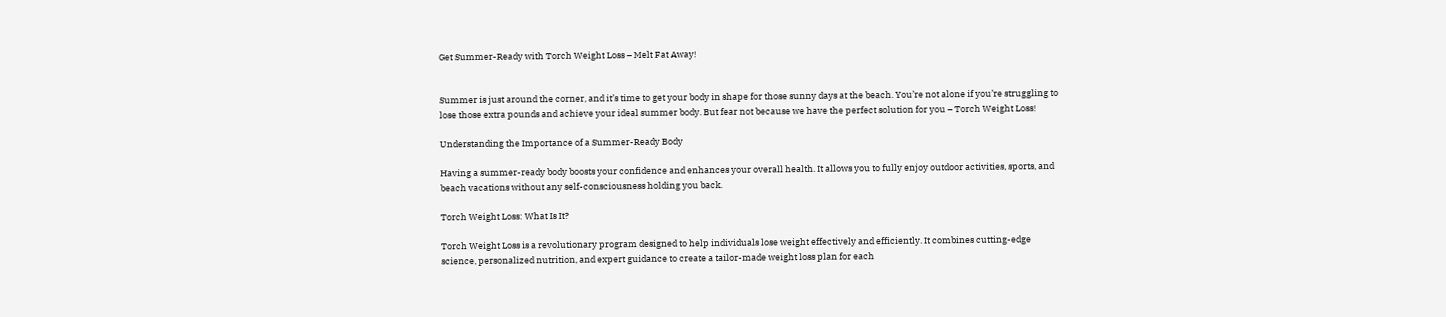Get Summer-Ready with Torch Weight Loss – Melt Fat Away!


Summer is just around the corner, and it’s time to get your body in shape for those sunny days at the beach. You’re not alone if you’re struggling to lose those extra pounds and achieve your ideal summer body. But fear not because we have the perfect solution for you – Torch Weight Loss!

Understanding the Importance of a Summer-Ready Body

Having a summer-ready body boosts your confidence and enhances your overall health. It allows you to fully enjoy outdoor activities, sports, and beach vacations without any self-consciousness holding you back.

Torch Weight Loss: What Is It?

Torch Weight Loss is a revolutionary program designed to help individuals lose weight effectively and efficiently. It combines cutting-edge science, personalized nutrition, and expert guidance to create a tailor-made weight loss plan for each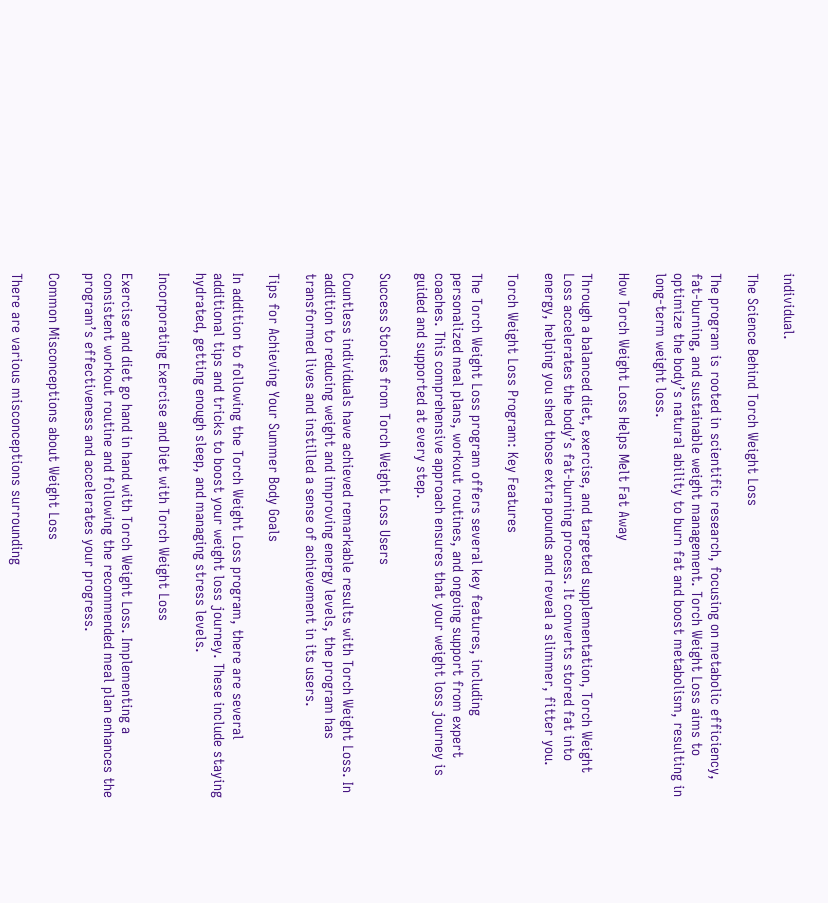individual.

The Science Behind Torch Weight Loss

The program is rooted in scientific research, focusing on metabolic efficiency, fat-burning, and sustainable weight management. Torch Weight Loss aims to optimize the body’s natural ability to burn fat and boost metabolism, resulting in long-term weight loss.

How Torch Weight Loss Helps Melt Fat Away

Through a balanced diet, exercise, and targeted supplementation, Torch Weight Loss accelerates the body’s fat-burning process. It converts stored fat into energy, helping you shed those extra pounds and reveal a slimmer, fitter you.

Torch Weight Loss Program: Key Features

The Torch Weight Loss program offers several key features, including personalized meal plans, workout routines, and ongoing support from expert coaches. This comprehensive approach ensures that your weight loss journey is guided and supported at every step.

Success Stories from Torch Weight Loss Users

Countless individuals have achieved remarkable results with Torch Weight Loss. In addition to reducing weight and improving energy levels, the program has transformed lives and instilled a sense of achievement in its users.

Tips for Achieving Your Summer Body Goals

In addition to following the Torch Weight Loss program, there are several additional tips and tricks to boost your weight loss journey. These include staying hydrated, getting enough sleep, and managing stress levels.

Incorporating Exercise and Diet with Torch Weight Loss

Exercise and diet go hand in hand with Torch Weight Loss. Implementing a consistent workout routine and following the recommended meal plan enhances the program’s effectiveness and accelerates your progress.

Common Misconceptions about Weight Loss

There are various misconceptions surrounding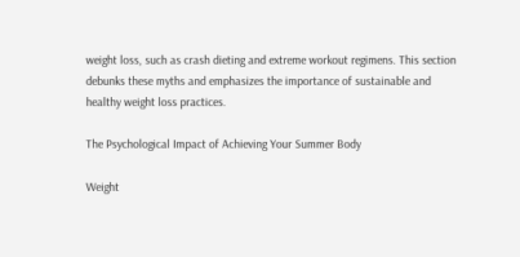weight loss, such as crash dieting and extreme workout regimens. This section debunks these myths and emphasizes the importance of sustainable and healthy weight loss practices.

The Psychological Impact of Achieving Your Summer Body

Weight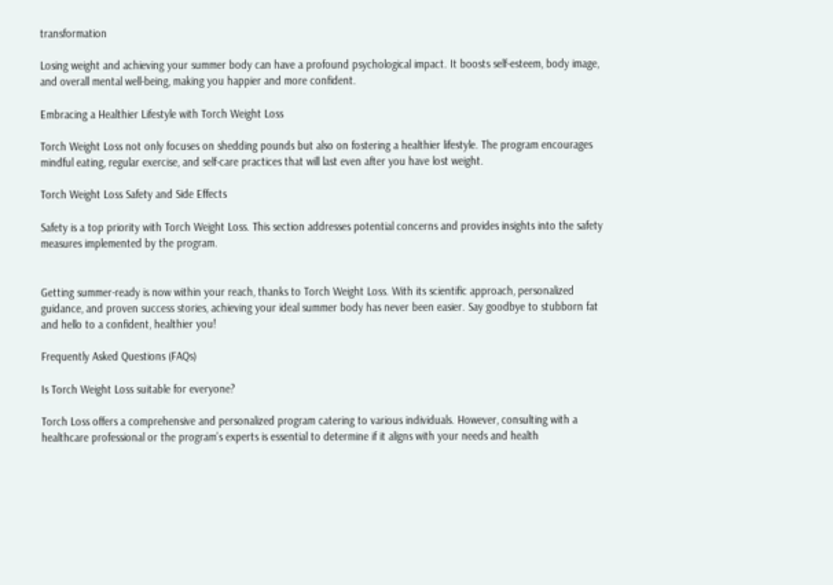transformation

Losing weight and achieving your summer body can have a profound psychological impact. It boosts self-esteem, body image, and overall mental well-being, making you happier and more confident.

Embracing a Healthier Lifestyle with Torch Weight Loss

Torch Weight Loss not only focuses on shedding pounds but also on fostering a healthier lifestyle. The program encourages mindful eating, regular exercise, and self-care practices that will last even after you have lost weight.

Torch Weight Loss Safety and Side Effects

Safety is a top priority with Torch Weight Loss. This section addresses potential concerns and provides insights into the safety measures implemented by the program.


Getting summer-ready is now within your reach, thanks to Torch Weight Loss. With its scientific approach, personalized guidance, and proven success stories, achieving your ideal summer body has never been easier. Say goodbye to stubborn fat and hello to a confident, healthier you!

Frequently Asked Questions (FAQs)

Is Torch Weight Loss suitable for everyone?

Torch Loss offers a comprehensive and personalized program catering to various individuals. However, consulting with a healthcare professional or the program’s experts is essential to determine if it aligns with your needs and health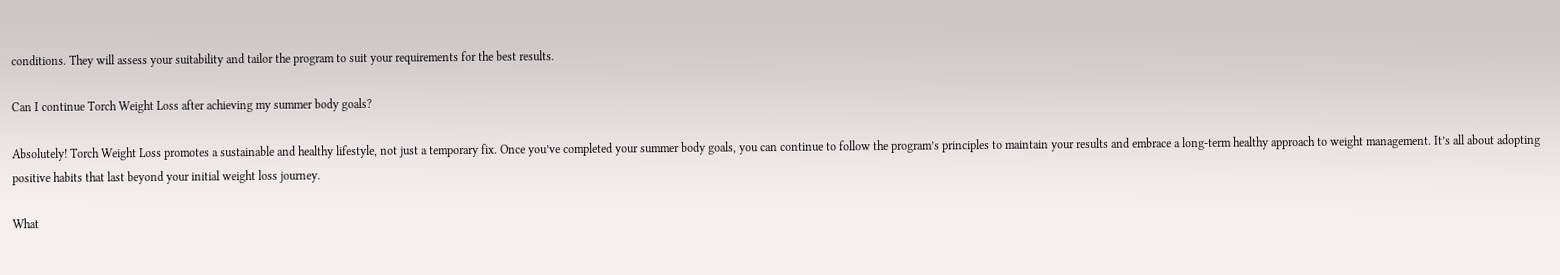conditions. They will assess your suitability and tailor the program to suit your requirements for the best results.

Can I continue Torch Weight Loss after achieving my summer body goals?

Absolutely! Torch Weight Loss promotes a sustainable and healthy lifestyle, not just a temporary fix. Once you’ve completed your summer body goals, you can continue to follow the program’s principles to maintain your results and embrace a long-term healthy approach to weight management. It’s all about adopting positive habits that last beyond your initial weight loss journey.

What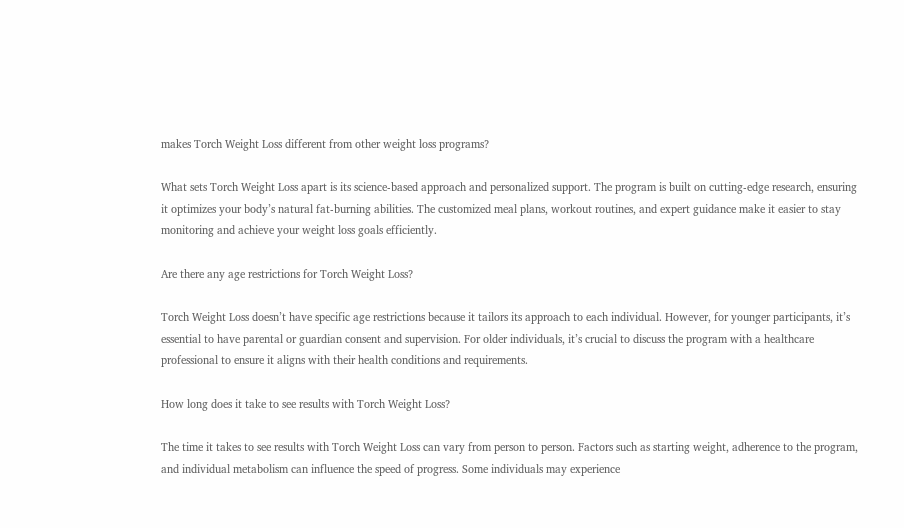makes Torch Weight Loss different from other weight loss programs?

What sets Torch Weight Loss apart is its science-based approach and personalized support. The program is built on cutting-edge research, ensuring it optimizes your body’s natural fat-burning abilities. The customized meal plans, workout routines, and expert guidance make it easier to stay monitoring and achieve your weight loss goals efficiently.

Are there any age restrictions for Torch Weight Loss?

Torch Weight Loss doesn’t have specific age restrictions because it tailors its approach to each individual. However, for younger participants, it’s essential to have parental or guardian consent and supervision. For older individuals, it’s crucial to discuss the program with a healthcare professional to ensure it aligns with their health conditions and requirements.

How long does it take to see results with Torch Weight Loss?

The time it takes to see results with Torch Weight Loss can vary from person to person. Factors such as starting weight, adherence to the program, and individual metabolism can influence the speed of progress. Some individuals may experience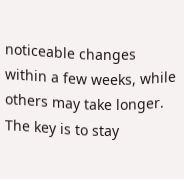noticeable changes within a few weeks, while others may take longer. The key is to stay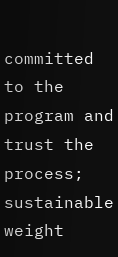committed to the program and trust the process; sustainable weight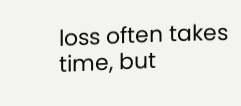loss often takes time, but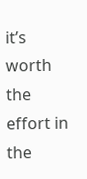it’s worth the effort in the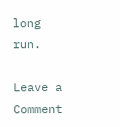long run.

Leave a Comment